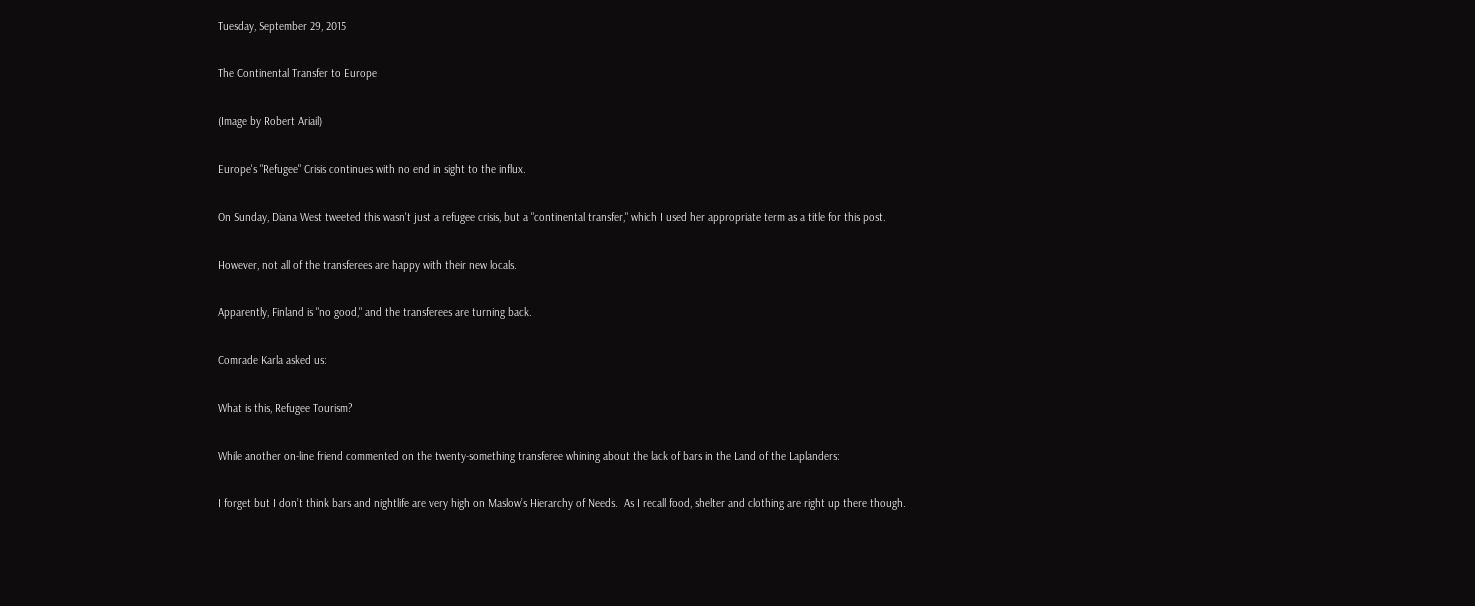Tuesday, September 29, 2015

The Continental Transfer to Europe

(Image by Robert Ariail)

Europe's "Refugee" Crisis continues with no end in sight to the influx.

On Sunday, Diana West tweeted this wasn't just a refugee crisis, but a "continental transfer," which I used her appropriate term as a title for this post.

However, not all of the transferees are happy with their new locals.

Apparently, Finland is "no good," and the transferees are turning back.

Comrade Karla asked us:

What is this, Refugee Tourism?

While another on-line friend commented on the twenty-something transferee whining about the lack of bars in the Land of the Laplanders:

I forget but I don’t think bars and nightlife are very high on Maslow’s Hierarchy of Needs.  As I recall food, shelter and clothing are right up there though.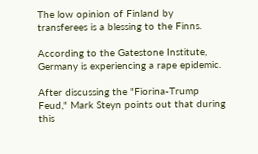The low opinion of Finland by transferees is a blessing to the Finns.

According to the Gatestone Institute, Germany is experiencing a rape epidemic.

After discussing the "Fiorina-Trump Feud," Mark Steyn points out that during this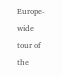Europe-wide tour of the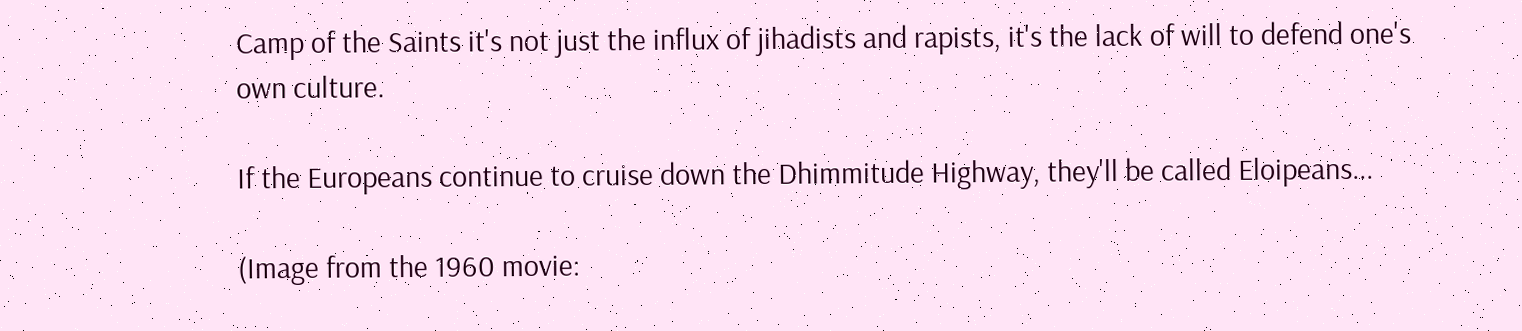Camp of the Saints it's not just the influx of jihadists and rapists, it's the lack of will to defend one's own culture.

If the Europeans continue to cruise down the Dhimmitude Highway, they'll be called Eloipeans...

(Image from the 1960 movie: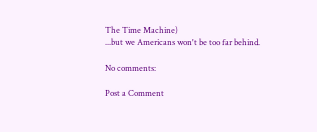The Time Machine)
...but we Americans won't be too far behind.

No comments:

Post a Comment